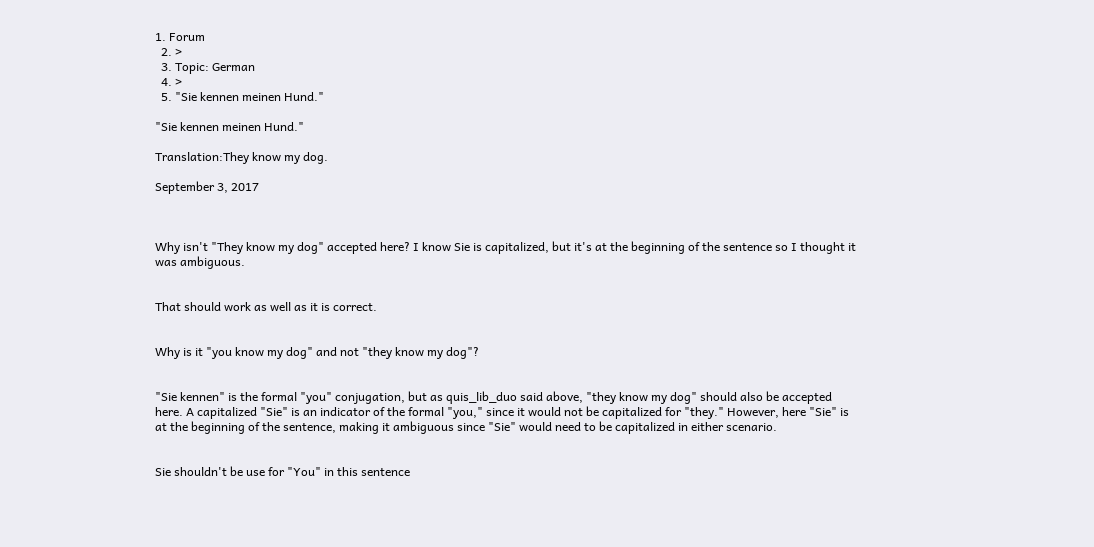1. Forum
  2. >
  3. Topic: German
  4. >
  5. "Sie kennen meinen Hund."

"Sie kennen meinen Hund."

Translation:They know my dog.

September 3, 2017



Why isn't "They know my dog" accepted here? I know Sie is capitalized, but it's at the beginning of the sentence so I thought it was ambiguous.


That should work as well as it is correct.


Why is it "you know my dog" and not "they know my dog"?


"Sie kennen" is the formal "you" conjugation, but as quis_lib_duo said above, "they know my dog" should also be accepted here. A capitalized "Sie" is an indicator of the formal "you," since it would not be capitalized for "they." However, here "Sie" is at the beginning of the sentence, making it ambiguous since "Sie" would need to be capitalized in either scenario.


Sie shouldn't be use for "You" in this sentence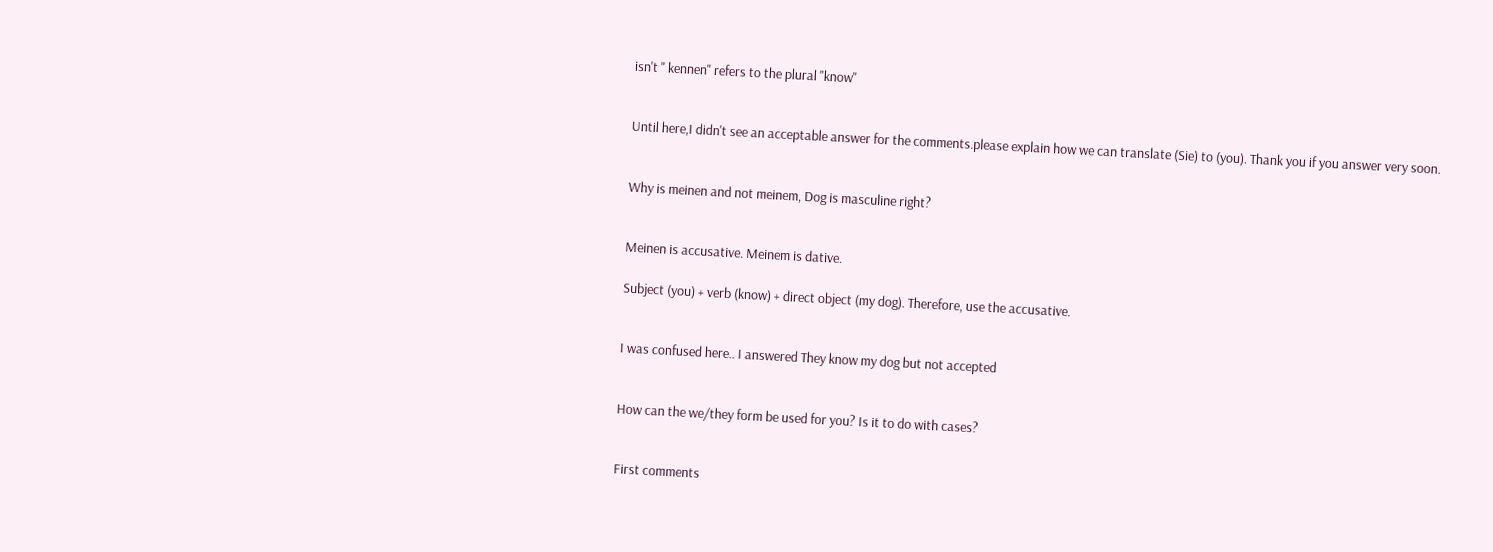isn't " kennen" refers to the plural "know"


Until here,I didn't see an acceptable answer for the comments.please explain how we can translate (Sie) to (you). Thank you if you answer very soon.


Why is meinen and not meinem, Dog is masculine right?


Meinen is accusative. Meinem is dative.

Subject (you) + verb (know) + direct object (my dog). Therefore, use the accusative.


I was confused here.. I answered They know my dog but not accepted


How can the we/they form be used for you? Is it to do with cases?


First comments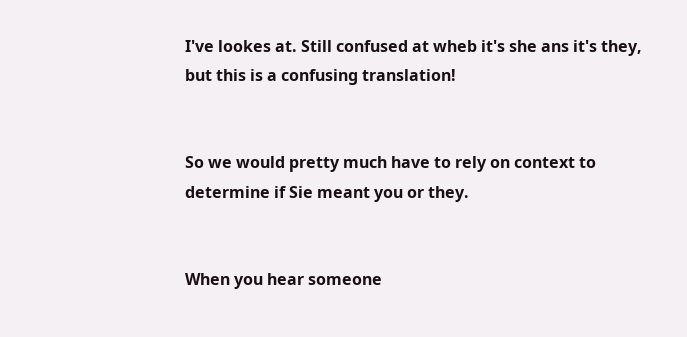I've lookes at. Still confused at wheb it's she ans it's they, but this is a confusing translation!


So we would pretty much have to rely on context to determine if Sie meant you or they.


When you hear someone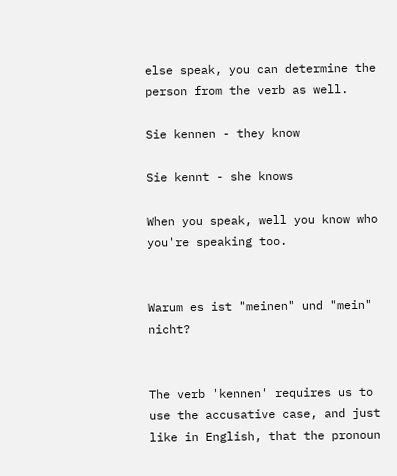else speak, you can determine the person from the verb as well.

Sie kennen - they know

Sie kennt - she knows

When you speak, well you know who you're speaking too.


Warum es ist "meinen" und "mein" nicht?


The verb 'kennen' requires us to use the accusative case, and just like in English, that the pronoun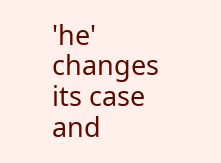'he' changes its case and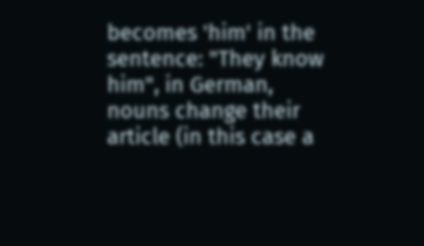becomes 'him' in the sentence: "They know him", in German, nouns change their article (in this case a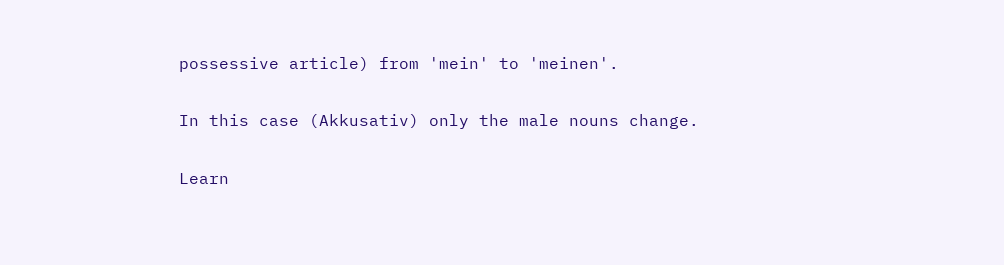possessive article) from 'mein' to 'meinen'.

In this case (Akkusativ) only the male nouns change.

Learn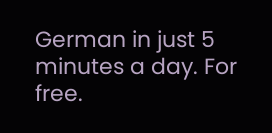German in just 5 minutes a day. For free.